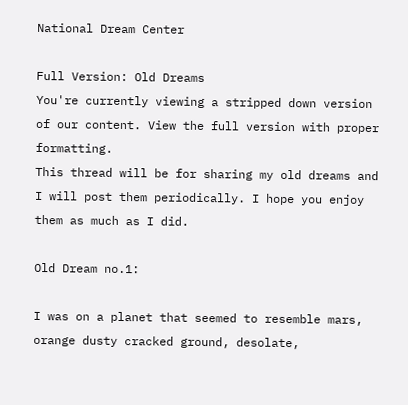National Dream Center

Full Version: Old Dreams
You're currently viewing a stripped down version of our content. View the full version with proper formatting.
This thread will be for sharing my old dreams and I will post them periodically. I hope you enjoy them as much as I did.

Old Dream no.1:

I was on a planet that seemed to resemble mars, orange dusty cracked ground, desolate,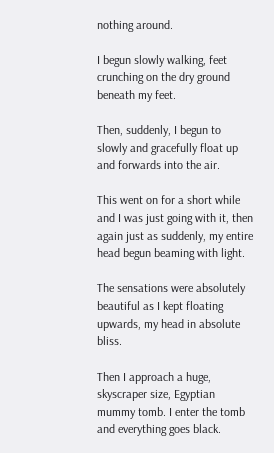nothing around.

I begun slowly walking, feet crunching on the dry ground beneath my feet.

Then, suddenly, I begun to slowly and gracefully float up and forwards into the air.

This went on for a short while and I was just going with it, then again just as suddenly, my entire head begun beaming with light.

The sensations were absolutely beautiful as I kept floating upwards, my head in absolute bliss.

Then I approach a huge, skyscraper size, Egyptian mummy tomb. I enter the tomb and everything goes black.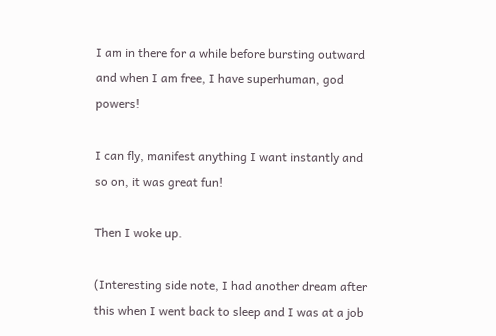I am in there for a while before bursting outward and when I am free, I have superhuman, god powers!

I can fly, manifest anything I want instantly and so on, it was great fun!

Then I woke up.

(Interesting side note, I had another dream after this when I went back to sleep and I was at a job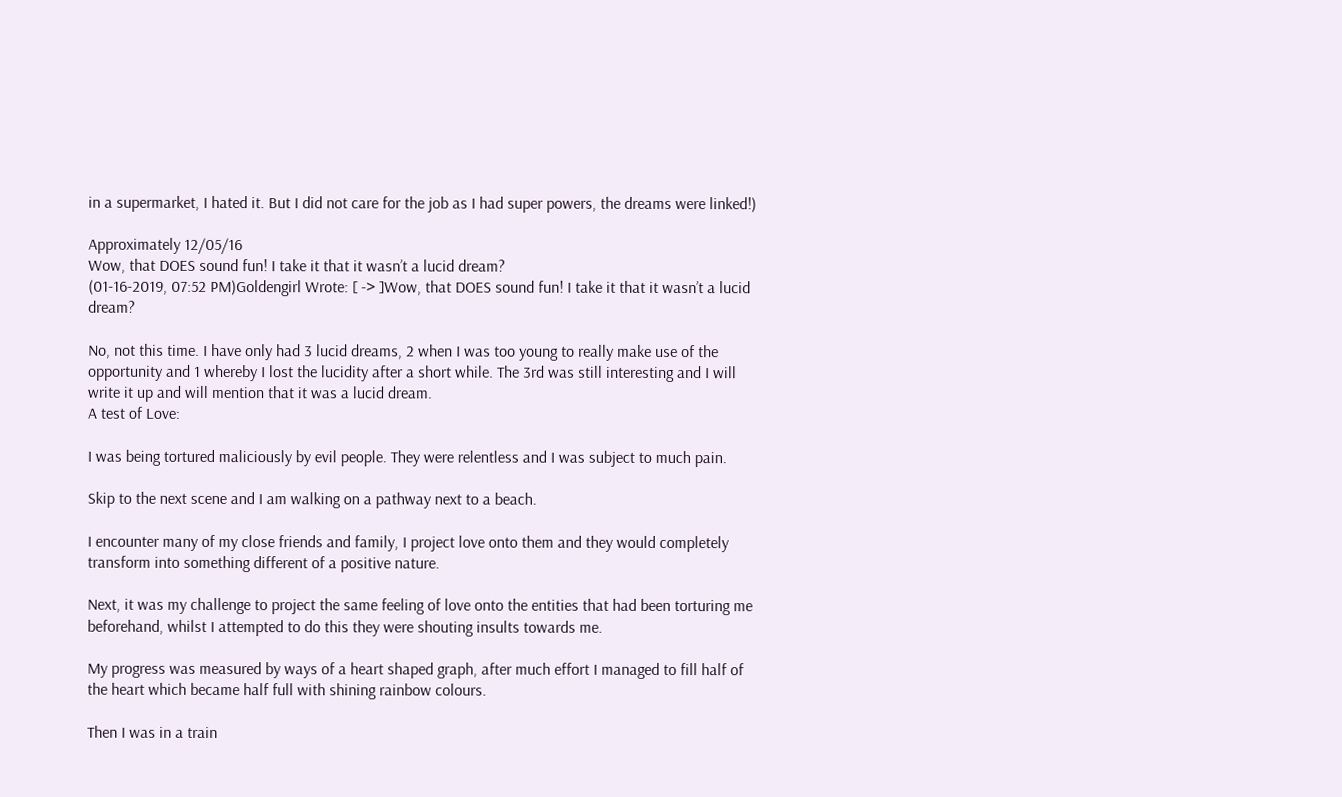in a supermarket, I hated it. But I did not care for the job as I had super powers, the dreams were linked!)

Approximately 12/05/16
Wow, that DOES sound fun! I take it that it wasn’t a lucid dream?
(01-16-2019, 07:52 PM)Goldengirl Wrote: [ -> ]Wow, that DOES sound fun! I take it that it wasn’t a lucid dream?

No, not this time. I have only had 3 lucid dreams, 2 when I was too young to really make use of the opportunity and 1 whereby I lost the lucidity after a short while. The 3rd was still interesting and I will write it up and will mention that it was a lucid dream.
A test of Love:

I was being tortured maliciously by evil people. They were relentless and I was subject to much pain.

Skip to the next scene and I am walking on a pathway next to a beach.

I encounter many of my close friends and family, I project love onto them and they would completely transform into something different of a positive nature.

Next, it was my challenge to project the same feeling of love onto the entities that had been torturing me beforehand, whilst I attempted to do this they were shouting insults towards me.

My progress was measured by ways of a heart shaped graph, after much effort I managed to fill half of the heart which became half full with shining rainbow colours.

Then I was in a train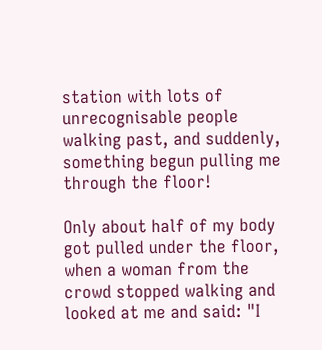station with lots of unrecognisable people walking past, and suddenly, something begun pulling me through the floor!

Only about half of my body got pulled under the floor, when a woman from the crowd stopped walking and looked at me and said: "I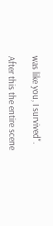was like you, I survived".

After this the entire scene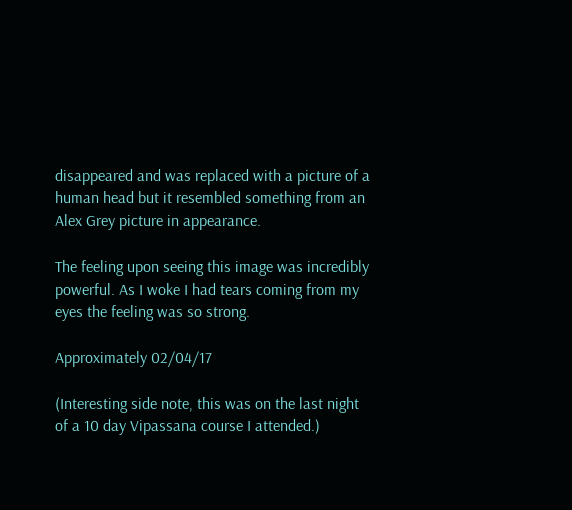disappeared and was replaced with a picture of a human head but it resembled something from an Alex Grey picture in appearance.

The feeling upon seeing this image was incredibly powerful. As I woke I had tears coming from my eyes the feeling was so strong.

Approximately 02/04/17

(Interesting side note, this was on the last night of a 10 day Vipassana course I attended.)